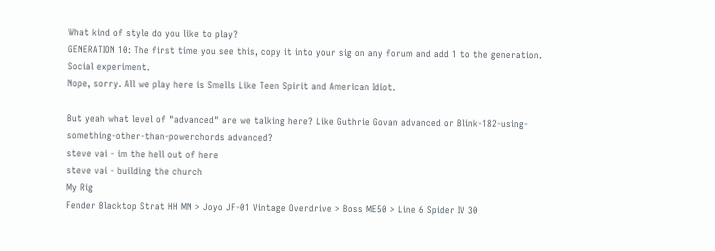What kind of style do you like to play?
GENERATION 10: The first time you see this, copy it into your sig on any forum and add 1 to the generation. Social experiment.
Nope, sorry. All we play here is Smells Like Teen Spirit and American Idiot.

But yeah what level of "advanced" are we talking here? Like Guthrie Govan advanced or Blink-182-using-something-other-than-powerchords advanced?
steve vai - im the hell out of here
steve vai - building the church
My Rig
Fender Blacktop Strat HH MN > Joyo JF-01 Vintage Overdrive > Boss ME50 > Line 6 Spider IV 30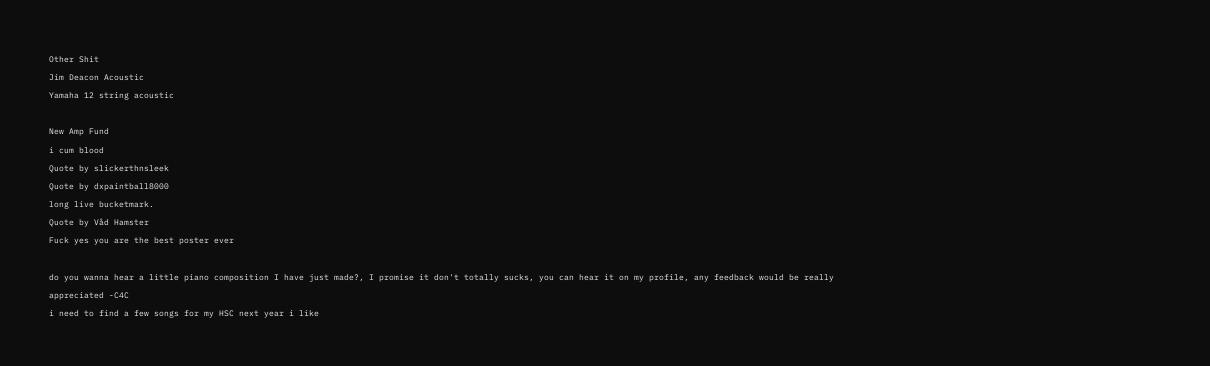Other Shit
Jim Deacon Acoustic
Yamaha 12 string acoustic

New Amp Fund
i cum blood
Quote by slickerthnsleek
Quote by dxpaintball8000
long live bucketmark.
Quote by Våd Hamster
Fuck yes you are the best poster ever

do you wanna hear a little piano composition I have just made?, I promise it don't totally sucks, you can hear it on my profile, any feedback would be really appreciated -C4C
i need to find a few songs for my HSC next year i like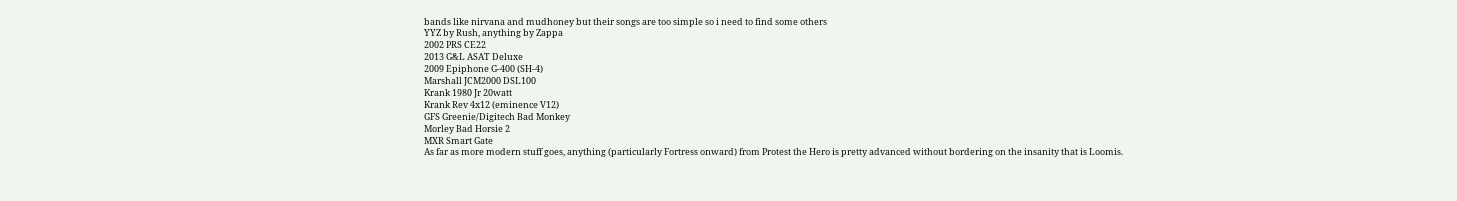bands like nirvana and mudhoney but their songs are too simple so i need to find some others
YYZ by Rush, anything by Zappa
2002 PRS CE22
2013 G&L ASAT Deluxe
2009 Epiphone G-400 (SH-4)
Marshall JCM2000 DSL100
Krank 1980 Jr 20watt
Krank Rev 4x12 (eminence V12)
GFS Greenie/Digitech Bad Monkey
Morley Bad Horsie 2
MXR Smart Gate
As far as more modern stuff goes, anything (particularly Fortress onward) from Protest the Hero is pretty advanced without bordering on the insanity that is Loomis.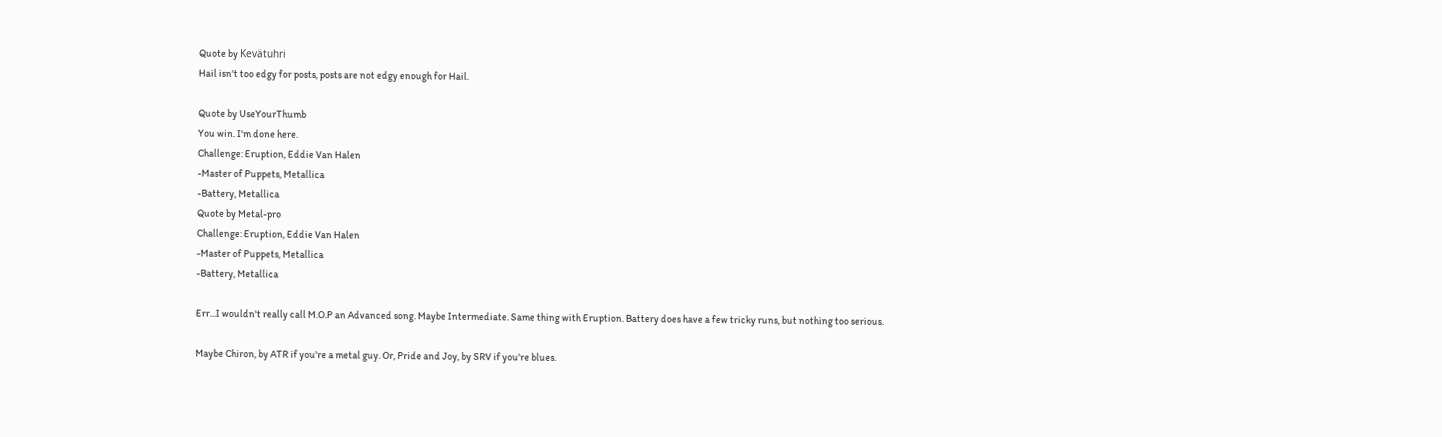Quote by Kevätuhri
Hail isn't too edgy for posts, posts are not edgy enough for Hail.

Quote by UseYourThumb
You win. I'm done here.
Challenge: Eruption, Eddie Van Halen
-Master of Puppets, Metallica
-Battery, Metallica
Quote by Metal-pro
Challenge: Eruption, Eddie Van Halen
-Master of Puppets, Metallica
-Battery, Metallica

Err...I wouldn't really call M.O.P an Advanced song. Maybe Intermediate. Same thing with Eruption. Battery does have a few tricky runs, but nothing too serious.

Maybe Chiron, by ATR if you're a metal guy. Or, Pride and Joy, by SRV if you're blues.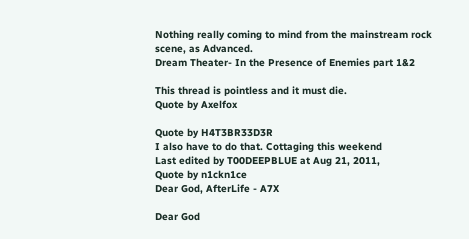Nothing really coming to mind from the mainstream rock scene, as Advanced.
Dream Theater- In the Presence of Enemies part 1&2

This thread is pointless and it must die.
Quote by Axelfox

Quote by H4T3BR33D3R
I also have to do that. Cottaging this weekend
Last edited by T00DEEPBLUE at Aug 21, 2011,
Quote by n1ckn1ce
Dear God, AfterLife - A7X

Dear God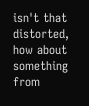isn't that distorted, how about something from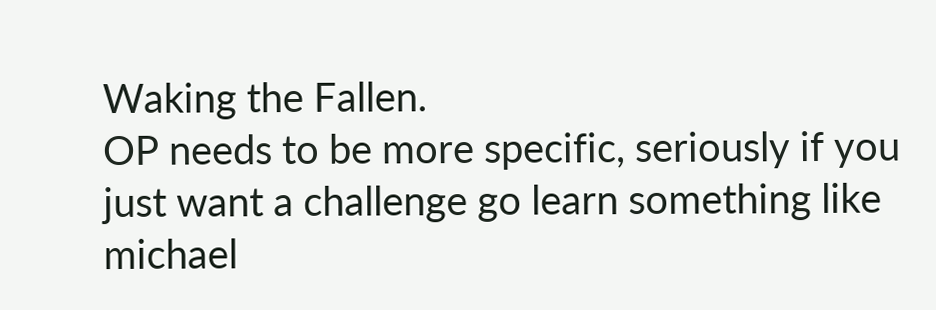Waking the Fallen.
OP needs to be more specific, seriously if you just want a challenge go learn something like michael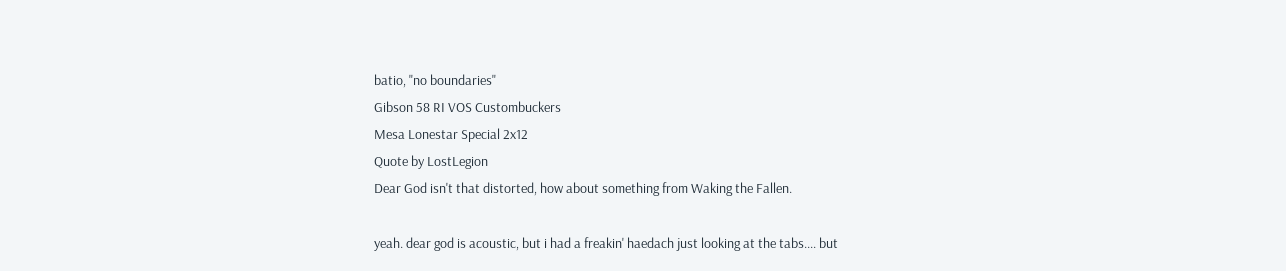batio, "no boundaries"
Gibson 58 RI VOS Custombuckers
Mesa Lonestar Special 2x12
Quote by LostLegion
Dear God isn't that distorted, how about something from Waking the Fallen.

yeah. dear god is acoustic, but i had a freakin' haedach just looking at the tabs.... but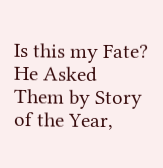Is this my Fate? He Asked Them by Story of the Year,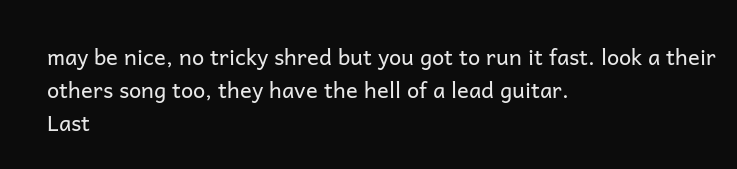may be nice, no tricky shred but you got to run it fast. look a their others song too, they have the hell of a lead guitar.
Last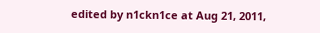edited by n1ckn1ce at Aug 21, 2011,